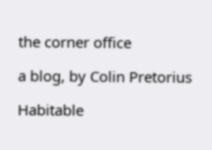the corner office

a blog, by Colin Pretorius

Habitable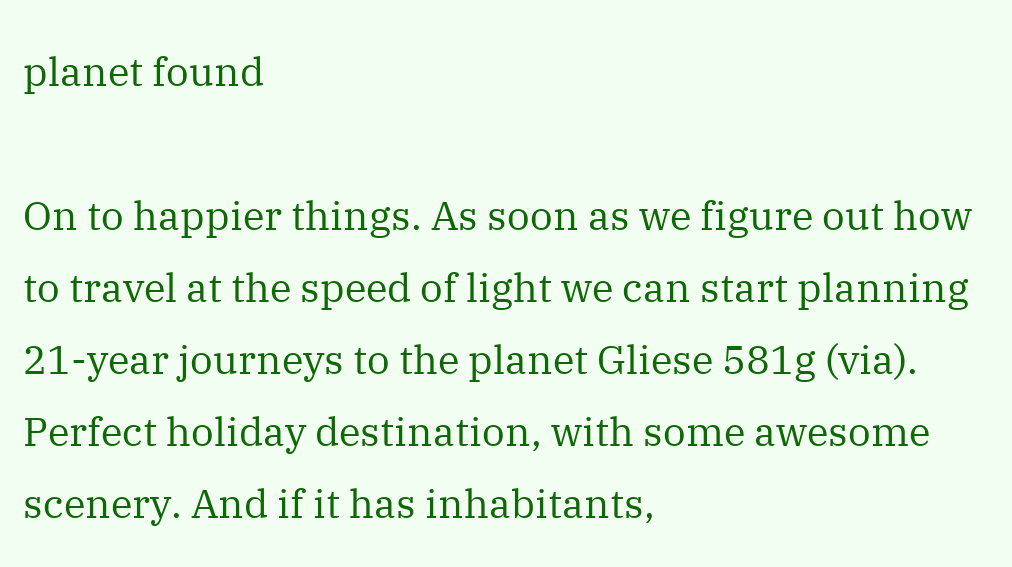planet found

On to happier things. As soon as we figure out how to travel at the speed of light we can start planning 21-year journeys to the planet Gliese 581g (via). Perfect holiday destination, with some awesome scenery. And if it has inhabitants,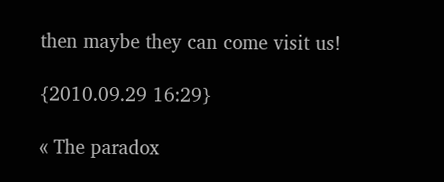then maybe they can come visit us!

{2010.09.29 16:29}

« The paradox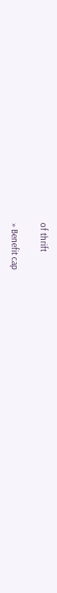of thrift

» Benefit cap